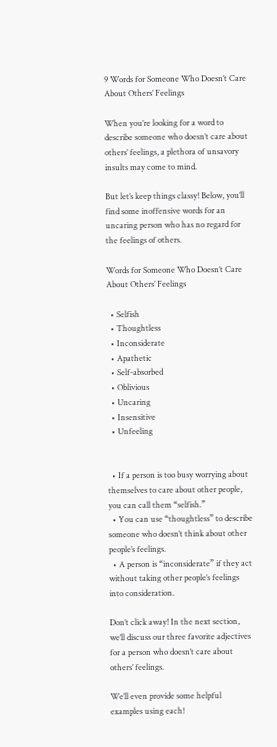9 Words for Someone Who Doesn’t Care About Others’ Feelings

When you’re looking for a word to describe someone who doesn’t care about others’ feelings, a plethora of unsavory insults may come to mind.

But let’s keep things classy! Below, you’ll find some inoffensive words for an uncaring person who has no regard for the feelings of others.

Words for Someone Who Doesn’t Care About Others’ Feelings

  • Selfish
  • Thoughtless
  • Inconsiderate
  • Apathetic
  • Self-absorbed
  • Oblivious
  • Uncaring
  • Insensitive
  • Unfeeling


  • If a person is too busy worrying about themselves to care about other people, you can call them “selfish.”
  • You can use “thoughtless” to describe someone who doesn’t think about other people’s feelings.
  • A person is “inconsiderate” if they act without taking other people’s feelings into consideration.

Don’t click away! In the next section, we’ll discuss our three favorite adjectives for a person who doesn’t care about others’ feelings.

We’ll even provide some helpful examples using each!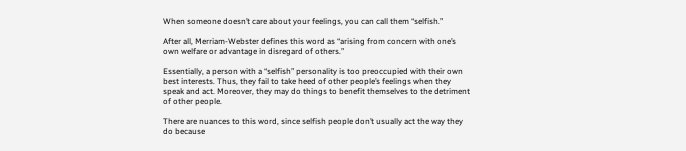When someone doesn’t care about your feelings, you can call them “selfish.”

After all, Merriam-Webster defines this word as “arising from concern with one’s own welfare or advantage in disregard of others.”

Essentially, a person with a “selfish” personality is too preoccupied with their own best interests. Thus, they fail to take heed of other people’s feelings when they speak and act. Moreover, they may do things to benefit themselves to the detriment of other people.

There are nuances to this word, since selfish people don’t usually act the way they do because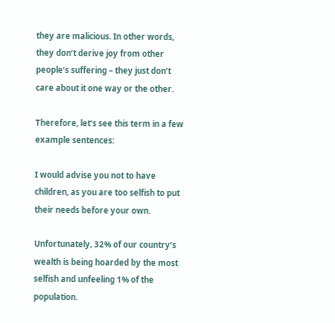they are malicious. In other words, they don’t derive joy from other people’s suffering – they just don’t care about it one way or the other.

Therefore, let’s see this term in a few example sentences:

I would advise you not to have children, as you are too selfish to put their needs before your own.

Unfortunately, 32% of our country’s wealth is being hoarded by the most selfish and unfeeling 1% of the population.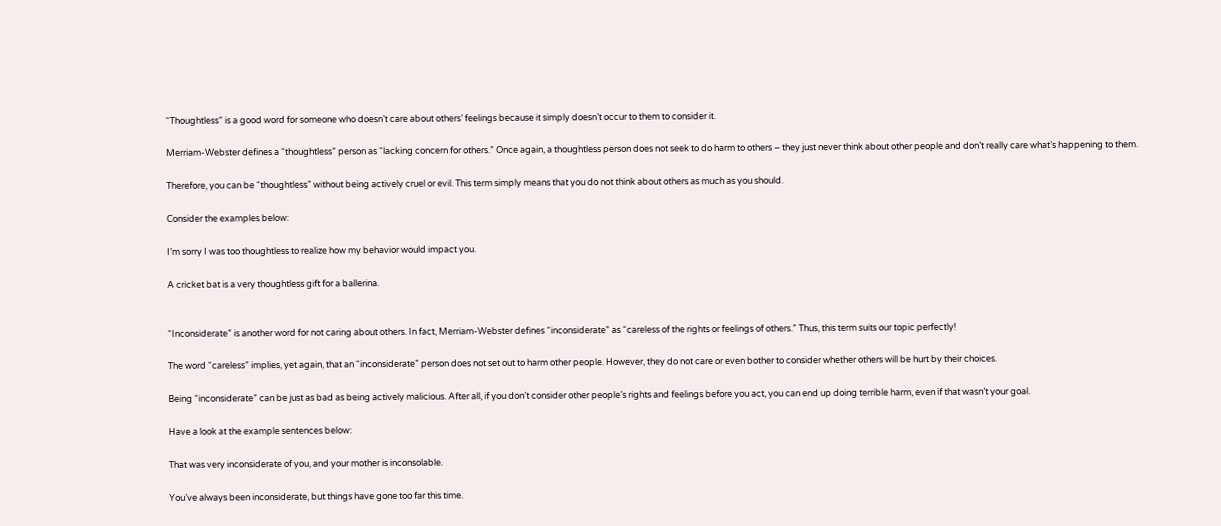“Thoughtless” is a good word for someone who doesn’t care about others’ feelings because it simply doesn’t occur to them to consider it.

Merriam-Webster defines a “thoughtless” person as “lacking concern for others.” Once again, a thoughtless person does not seek to do harm to others – they just never think about other people and don’t really care what’s happening to them.

Therefore, you can be “thoughtless” without being actively cruel or evil. This term simply means that you do not think about others as much as you should.

Consider the examples below:

I’m sorry I was too thoughtless to realize how my behavior would impact you.

A cricket bat is a very thoughtless gift for a ballerina.


“Inconsiderate” is another word for not caring about others. In fact, Merriam-Webster defines “inconsiderate” as “careless of the rights or feelings of others.” Thus, this term suits our topic perfectly!

The word “careless” implies, yet again, that an “inconsiderate” person does not set out to harm other people. However, they do not care or even bother to consider whether others will be hurt by their choices.

Being “inconsiderate” can be just as bad as being actively malicious. After all, if you don’t consider other people’s rights and feelings before you act, you can end up doing terrible harm, even if that wasn’t your goal.

Have a look at the example sentences below:

That was very inconsiderate of you, and your mother is inconsolable.

You’ve always been inconsiderate, but things have gone too far this time.